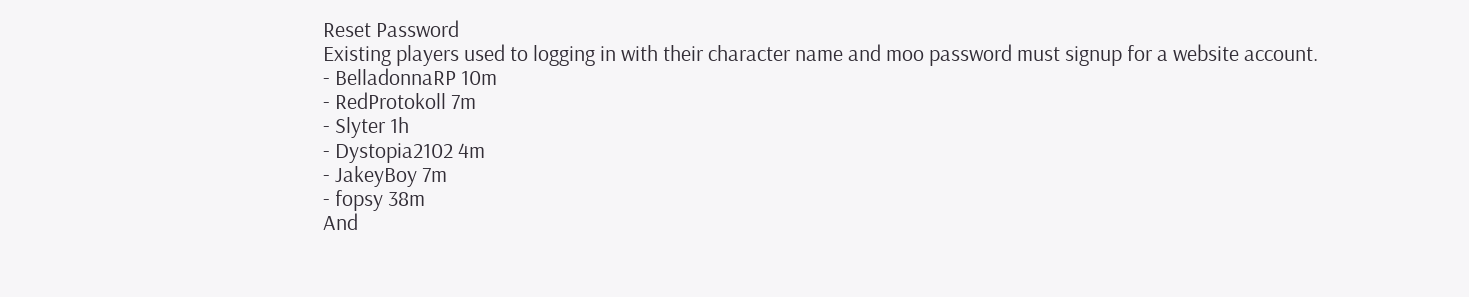Reset Password
Existing players used to logging in with their character name and moo password must signup for a website account.
- BelladonnaRP 10m
- RedProtokoll 7m
- Slyter 1h
- Dystopia2102 4m
- JakeyBoy 7m
- fopsy 38m
And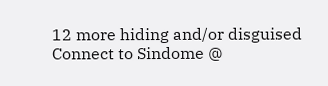12 more hiding and/or disguised
Connect to Sindome @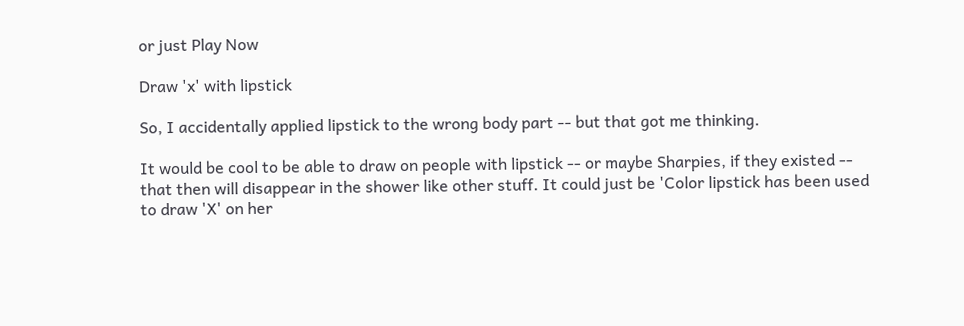or just Play Now

Draw 'x' with lipstick

So, I accidentally applied lipstick to the wrong body part -- but that got me thinking.

It would be cool to be able to draw on people with lipstick -- or maybe Sharpies, if they existed -- that then will disappear in the shower like other stuff. It could just be 'Color lipstick has been used to draw 'X' on her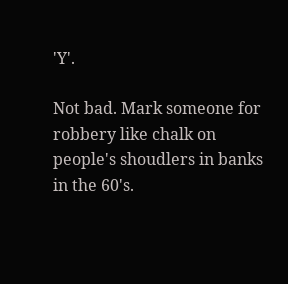'Y'.

Not bad. Mark someone for robbery like chalk on people's shoudlers in banks in the 60's.